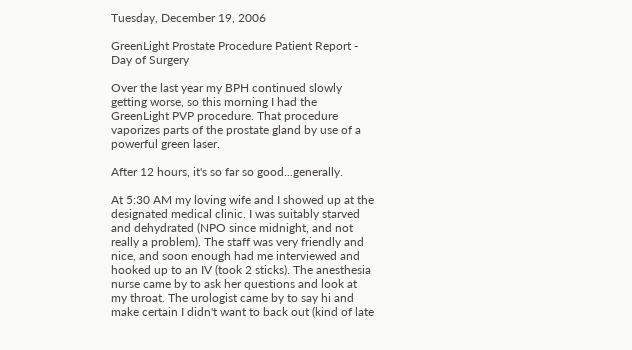Tuesday, December 19, 2006

GreenLight Prostate Procedure Patient Report - Day of Surgery

Over the last year my BPH continued slowly getting worse, so this morning I had the GreenLight PVP procedure. That procedure vaporizes parts of the prostate gland by use of a powerful green laser.

After 12 hours, it's so far so good...generally.

At 5:30 AM my loving wife and I showed up at the designated medical clinic. I was suitably starved and dehydrated (NPO since midnight, and not really a problem). The staff was very friendly and nice, and soon enough had me interviewed and hooked up to an IV (took 2 sticks). The anesthesia nurse came by to ask her questions and look at my throat. The urologist came by to say hi and make certain I didn't want to back out (kind of late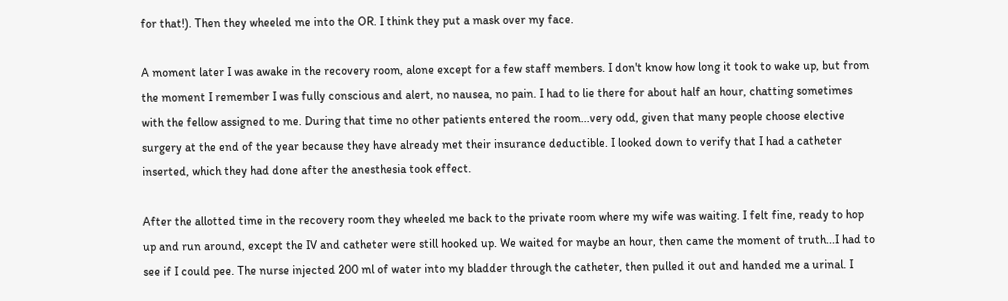for that!). Then they wheeled me into the OR. I think they put a mask over my face.

A moment later I was awake in the recovery room, alone except for a few staff members. I don't know how long it took to wake up, but from the moment I remember I was fully conscious and alert, no nausea, no pain. I had to lie there for about half an hour, chatting sometimes with the fellow assigned to me. During that time no other patients entered the room...very odd, given that many people choose elective surgery at the end of the year because they have already met their insurance deductible. I looked down to verify that I had a catheter inserted, which they had done after the anesthesia took effect.

After the allotted time in the recovery room they wheeled me back to the private room where my wife was waiting. I felt fine, ready to hop up and run around, except the IV and catheter were still hooked up. We waited for maybe an hour, then came the moment of truth...I had to see if I could pee. The nurse injected 200 ml of water into my bladder through the catheter, then pulled it out and handed me a urinal. I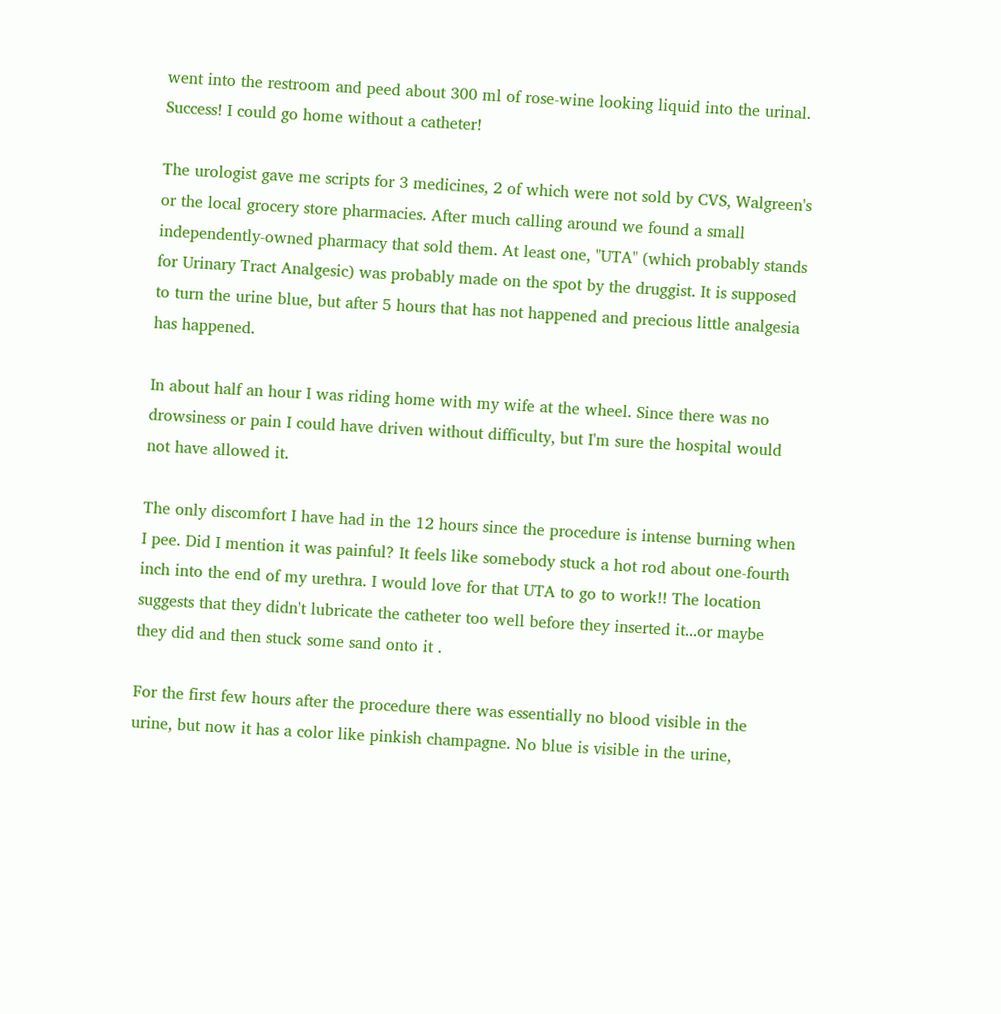went into the restroom and peed about 300 ml of rose-wine looking liquid into the urinal. Success! I could go home without a catheter!

The urologist gave me scripts for 3 medicines, 2 of which were not sold by CVS, Walgreen's or the local grocery store pharmacies. After much calling around we found a small independently-owned pharmacy that sold them. At least one, "UTA" (which probably stands for Urinary Tract Analgesic) was probably made on the spot by the druggist. It is supposed to turn the urine blue, but after 5 hours that has not happened and precious little analgesia has happened.

In about half an hour I was riding home with my wife at the wheel. Since there was no drowsiness or pain I could have driven without difficulty, but I'm sure the hospital would not have allowed it.

The only discomfort I have had in the 12 hours since the procedure is intense burning when I pee. Did I mention it was painful? It feels like somebody stuck a hot rod about one-fourth inch into the end of my urethra. I would love for that UTA to go to work!! The location suggests that they didn't lubricate the catheter too well before they inserted it...or maybe they did and then stuck some sand onto it .

For the first few hours after the procedure there was essentially no blood visible in the urine, but now it has a color like pinkish champagne. No blue is visible in the urine,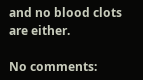and no blood clots are either.

No comments: